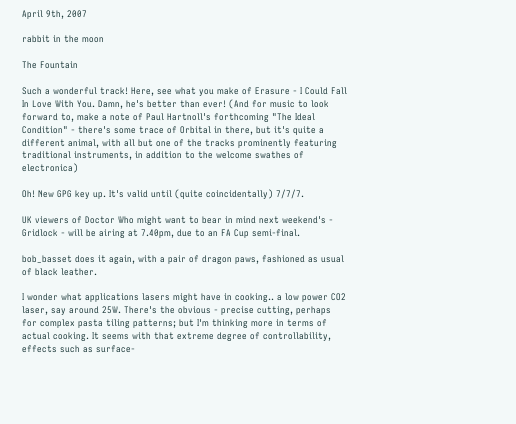April 9th, 2007

rabbit in the moon

The Fountain

Such a wonderful track! Here, see what you make of Erasure - I Could Fall In Love With You. Damn, he's better than ever! (And for music to look forward to, make a note of Paul Hartnoll's forthcoming "The Ideal Condition" - there's some trace of Orbital in there, but it's quite a different animal, with all but one of the tracks prominently featuring traditional instruments, in addition to the welcome swathes of electronica)

Oh! New GPG key up. It's valid until (quite coincidentally) 7/7/7.

UK viewers of Doctor Who might want to bear in mind next weekend's - Gridlock - will be airing at 7.40pm, due to an FA Cup semi-final.

bob_basset does it again, with a pair of dragon paws, fashioned as usual of black leather.

I wonder what applications lasers might have in cooking.. a low power CO2 laser, say around 25W. There's the obvious - precise cutting, perhaps for complex pasta tiling patterns; but I'm thinking more in terms of actual cooking. It seems with that extreme degree of controllability, effects such as surface-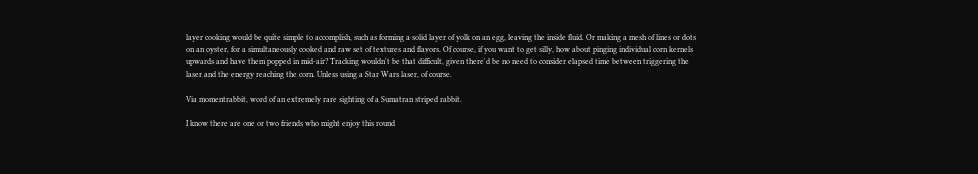layer cooking would be quite simple to accomplish, such as forming a solid layer of yolk on an egg, leaving the inside fluid. Or making a mesh of lines or dots on an oyster, for a simultaneously cooked and raw set of textures and flavors. Of course, if you want to get silly, how about pinging individual corn kernels upwards and have them popped in mid-air? Tracking wouldn't be that difficult, given there'd be no need to consider elapsed time between triggering the laser and the energy reaching the corn. Unless using a Star Wars laser, of course.

Via momentrabbit, word of an extremely rare sighting of a Sumatran striped rabbit.

I know there are one or two friends who might enjoy this round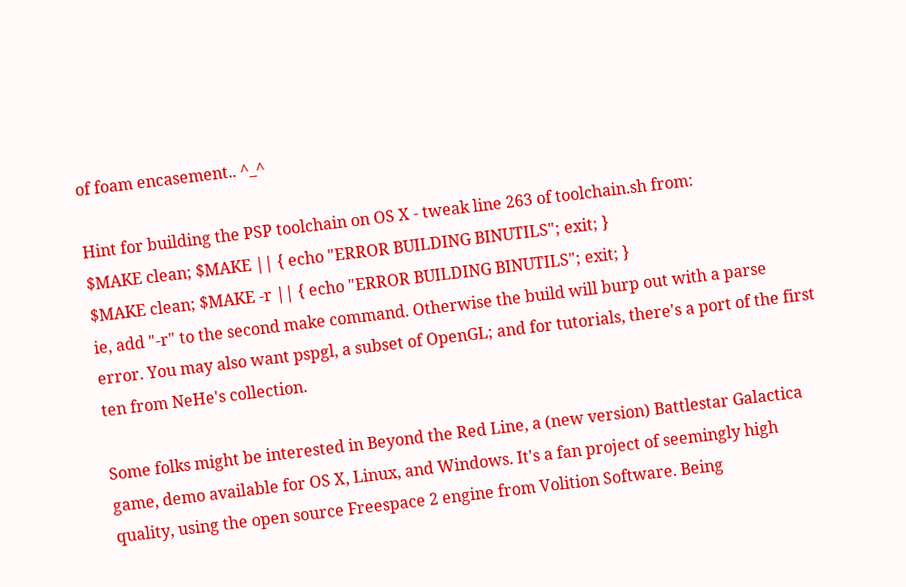of foam encasement.. ^_^

Hint for building the PSP toolchain on OS X - tweak line 263 of toolchain.sh from:
$MAKE clean; $MAKE || { echo "ERROR BUILDING BINUTILS"; exit; }
$MAKE clean; $MAKE -r || { echo "ERROR BUILDING BINUTILS"; exit; }
ie, add "-r" to the second make command. Otherwise the build will burp out with a parse error. You may also want pspgl, a subset of OpenGL; and for tutorials, there's a port of the first ten from NeHe's collection.

Some folks might be interested in Beyond the Red Line, a (new version) Battlestar Galactica game, demo available for OS X, Linux, and Windows. It's a fan project of seemingly high quality, using the open source Freespace 2 engine from Volition Software. Being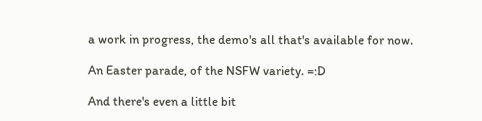a work in progress, the demo's all that's available for now.

An Easter parade, of the NSFW variety. =:D

And there's even a little bit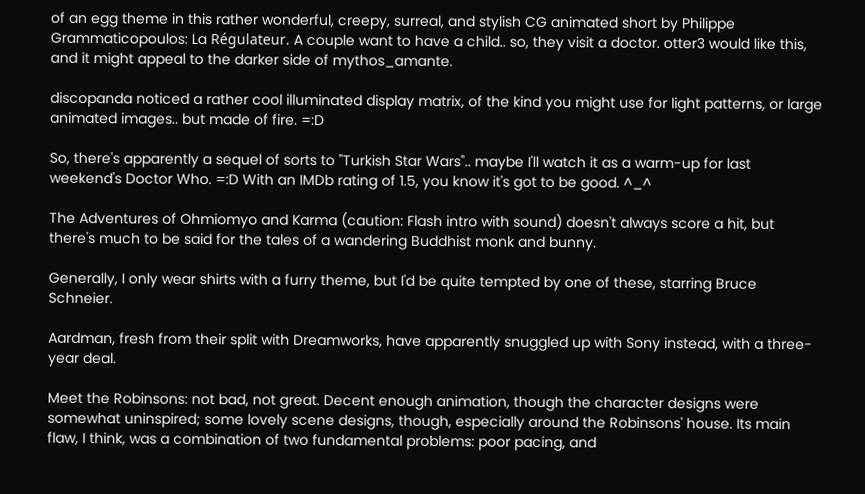of an egg theme in this rather wonderful, creepy, surreal, and stylish CG animated short by Philippe Grammaticopoulos: La Régulateur. A couple want to have a child.. so, they visit a doctor. otter3 would like this, and it might appeal to the darker side of mythos_amante.

discopanda noticed a rather cool illuminated display matrix, of the kind you might use for light patterns, or large animated images.. but made of fire. =:D

So, there's apparently a sequel of sorts to "Turkish Star Wars".. maybe I'll watch it as a warm-up for last weekend's Doctor Who. =:D With an IMDb rating of 1.5, you know it's got to be good. ^_^

The Adventures of Ohmiomyo and Karma (caution: Flash intro with sound) doesn't always score a hit, but there's much to be said for the tales of a wandering Buddhist monk and bunny.

Generally, I only wear shirts with a furry theme, but I'd be quite tempted by one of these, starring Bruce Schneier.

Aardman, fresh from their split with Dreamworks, have apparently snuggled up with Sony instead, with a three-year deal.

Meet the Robinsons: not bad, not great. Decent enough animation, though the character designs were somewhat uninspired; some lovely scene designs, though, especially around the Robinsons' house. Its main flaw, I think, was a combination of two fundamental problems: poor pacing, and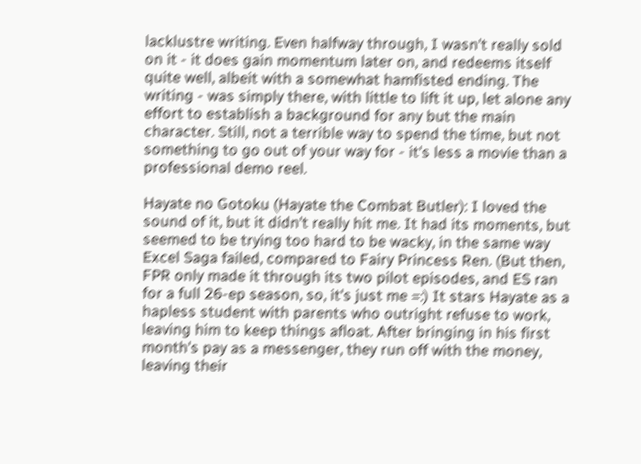lacklustre writing. Even halfway through, I wasn't really sold on it - it does gain momentum later on, and redeems itself quite well, albeit with a somewhat hamfisted ending. The writing - was simply there, with little to lift it up, let alone any effort to establish a background for any but the main character. Still, not a terrible way to spend the time, but not something to go out of your way for - it's less a movie than a professional demo reel.

Hayate no Gotoku (Hayate the Combat Butler): I loved the sound of it, but it didn't really hit me. It had its moments, but seemed to be trying too hard to be wacky, in the same way Excel Saga failed, compared to Fairy Princess Ren. (But then, FPR only made it through its two pilot episodes, and ES ran for a full 26-ep season, so, it's just me =:) It stars Hayate as a hapless student with parents who outright refuse to work, leaving him to keep things afloat. After bringing in his first month's pay as a messenger, they run off with the money, leaving their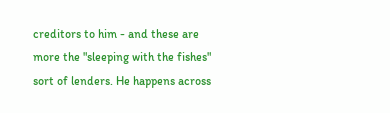creditors to him - and these are more the "sleeping with the fishes" sort of lenders. He happens across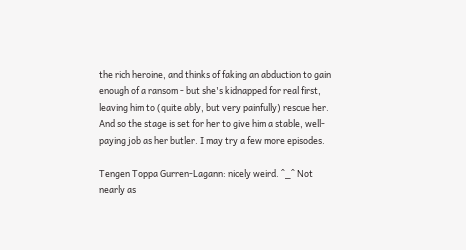the rich heroine, and thinks of faking an abduction to gain enough of a ransom - but she's kidnapped for real first, leaving him to (quite ably, but very painfully) rescue her. And so the stage is set for her to give him a stable, well-paying job as her butler. I may try a few more episodes.

Tengen Toppa Gurren-Lagann: nicely weird. ^_^ Not nearly as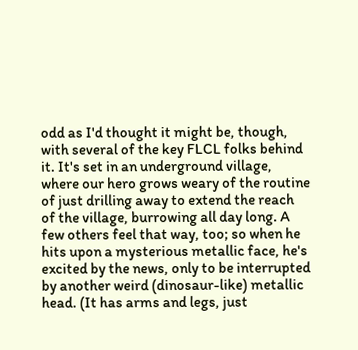odd as I'd thought it might be, though, with several of the key FLCL folks behind it. It's set in an underground village, where our hero grows weary of the routine of just drilling away to extend the reach of the village, burrowing all day long. A few others feel that way, too; so when he hits upon a mysterious metallic face, he's excited by the news, only to be interrupted by another weird (dinosaur-like) metallic head. (It has arms and legs, just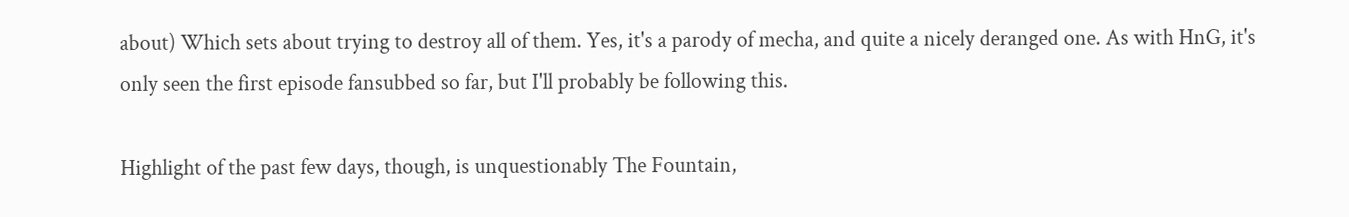about) Which sets about trying to destroy all of them. Yes, it's a parody of mecha, and quite a nicely deranged one. As with HnG, it's only seen the first episode fansubbed so far, but I'll probably be following this.

Highlight of the past few days, though, is unquestionably The Fountain,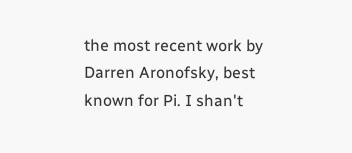the most recent work by Darren Aronofsky, best known for Pi. I shan't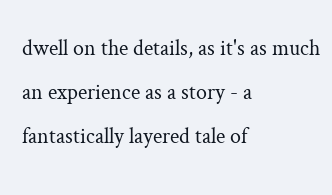dwell on the details, as it's as much an experience as a story - a fantastically layered tale of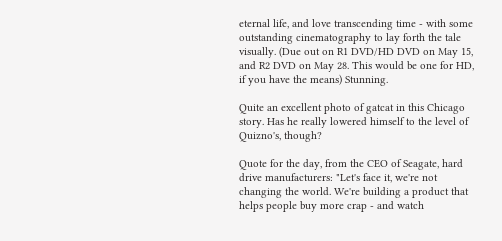eternal life, and love transcending time - with some outstanding cinematography to lay forth the tale visually. (Due out on R1 DVD/HD DVD on May 15, and R2 DVD on May 28. This would be one for HD, if you have the means) Stunning.

Quite an excellent photo of gatcat in this Chicago story. Has he really lowered himself to the level of Quizno's, though?

Quote for the day, from the CEO of Seagate, hard drive manufacturers: "Let's face it, we're not changing the world. We're building a product that helps people buy more crap - and watch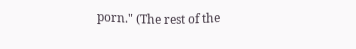porn." (The rest of the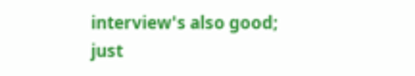interview's also good; just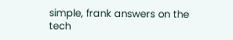simple, frank answers on the tech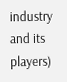industry and its players)